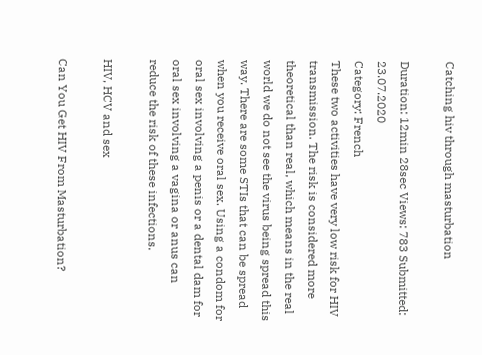Catching hiv through masturbation

Duration: 12min 28sec Views: 783 Submitted: 23.07.2020
Category: French
These two activities have very low risk for HIV transmission. The risk is considered more theoretical than real, which means in the real world we do not see the virus being spread this way. There are some STIs that can be spread when you receive oral sex. Using a condom for oral sex involving a penis or a dental dam for oral sex involving a vagina or anus can reduce the risk of these infections.

HIV, HCV and sex

Can You Get HIV From Masturbation?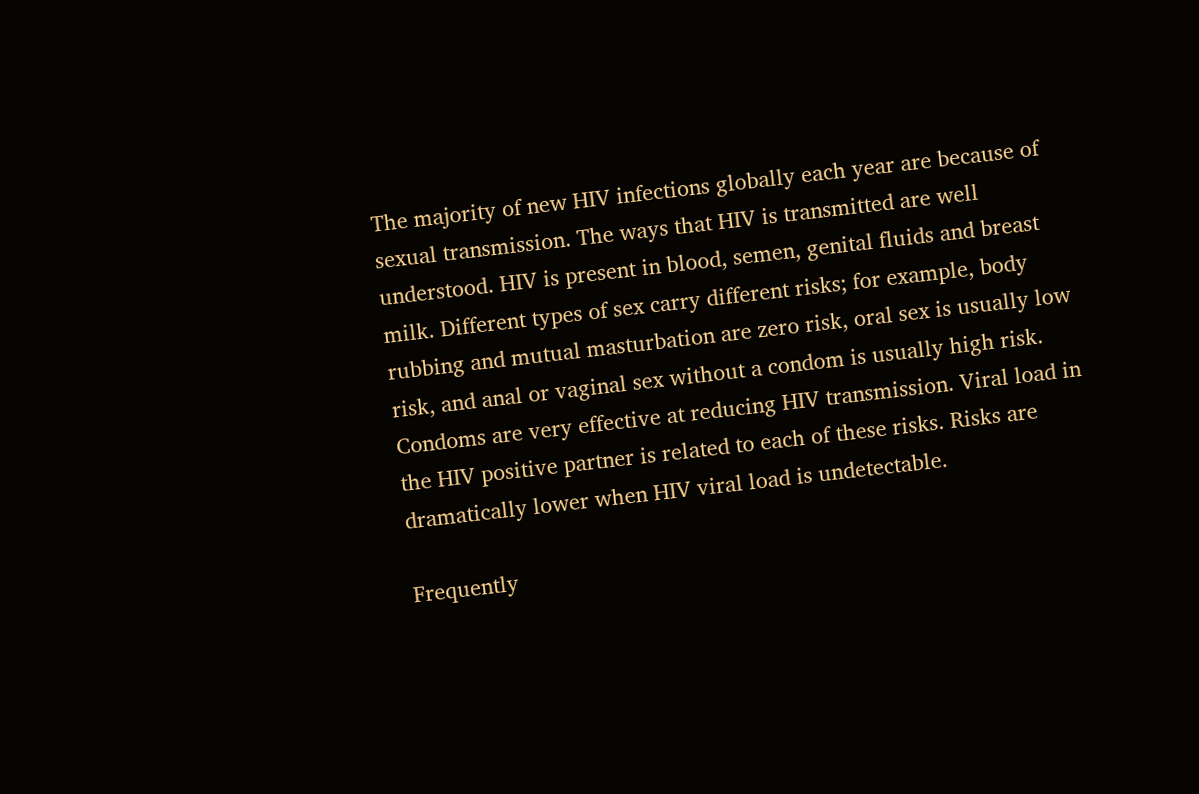The majority of new HIV infections globally each year are because of sexual transmission. The ways that HIV is transmitted are well understood. HIV is present in blood, semen, genital fluids and breast milk. Different types of sex carry different risks; for example, body rubbing and mutual masturbation are zero risk, oral sex is usually low risk, and anal or vaginal sex without a condom is usually high risk. Condoms are very effective at reducing HIV transmission. Viral load in the HIV positive partner is related to each of these risks. Risks are dramatically lower when HIV viral load is undetectable.

Frequently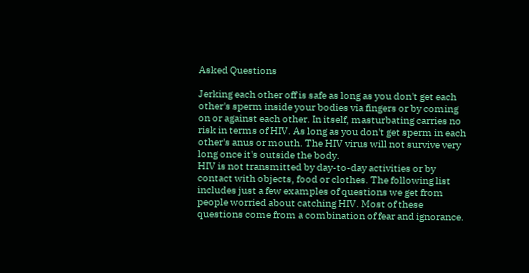Asked Questions

Jerking each other off is safe as long as you don't get each other's sperm inside your bodies via fingers or by coming on or against each other. In itself, masturbating carries no risk in terms of HIV. As long as you don't get sperm in each other's anus or mouth. The HIV virus will not survive very long once it's outside the body.
HIV is not transmitted by day-to-day activities or by contact with objects, food or clothes. The following list includes just a few examples of questions we get from people worried about catching HIV. Most of these questions come from a combination of fear and ignorance.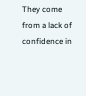They come from a lack of confidence in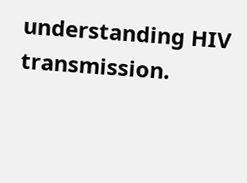understanding HIV transmission.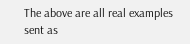The above are all real examples sent as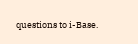questions to i-Base.